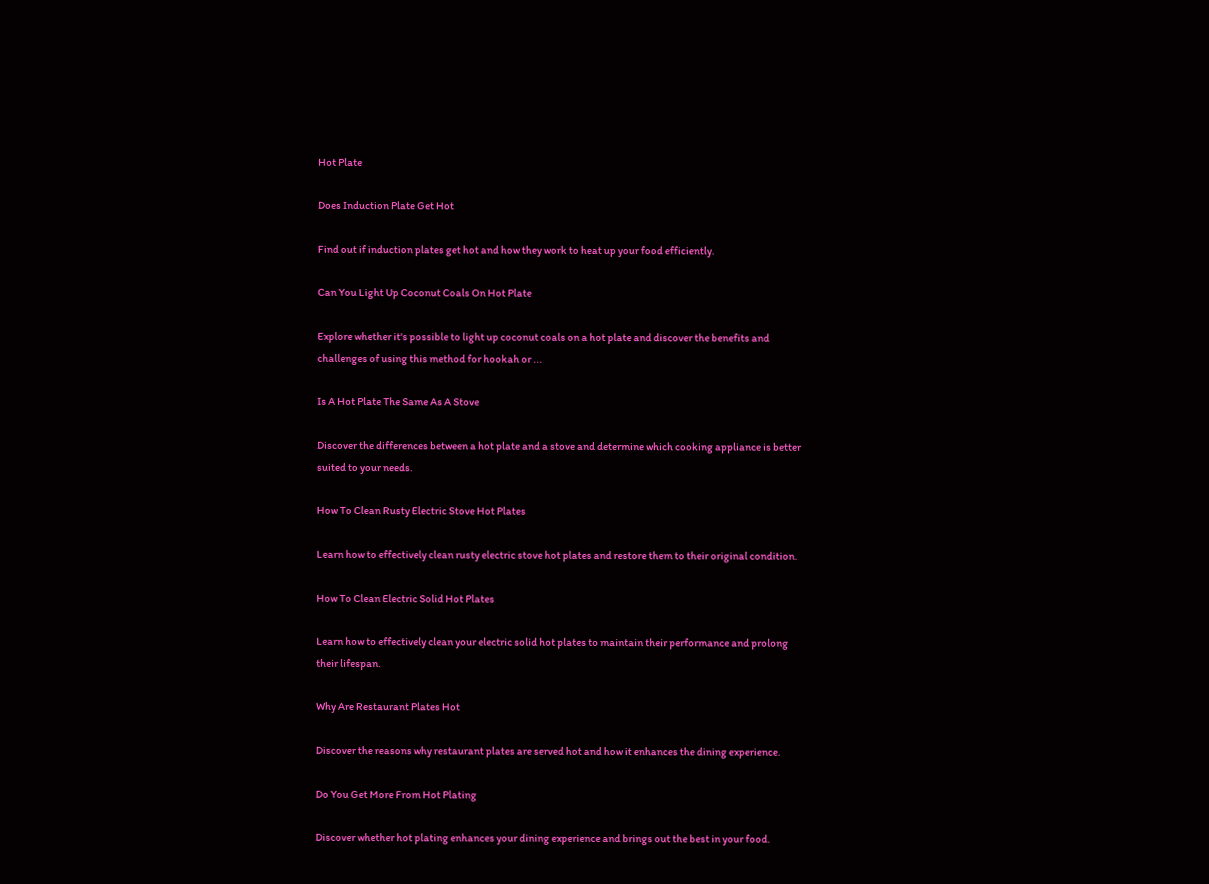Hot Plate

Does Induction Plate Get Hot

Find out if induction plates get hot and how they work to heat up your food efficiently.

Can You Light Up Coconut Coals On Hot Plate

Explore whether it's possible to light up coconut coals on a hot plate and discover the benefits and challenges of using this method for hookah or ...

Is A Hot Plate The Same As A Stove

Discover the differences between a hot plate and a stove and determine which cooking appliance is better suited to your needs.

How To Clean Rusty Electric Stove Hot Plates

Learn how to effectively clean rusty electric stove hot plates and restore them to their original condition.

How To Clean Electric Solid Hot Plates

Learn how to effectively clean your electric solid hot plates to maintain their performance and prolong their lifespan.

Why Are Restaurant Plates Hot

Discover the reasons why restaurant plates are served hot and how it enhances the dining experience.

Do You Get More From Hot Plating

Discover whether hot plating enhances your dining experience and brings out the best in your food.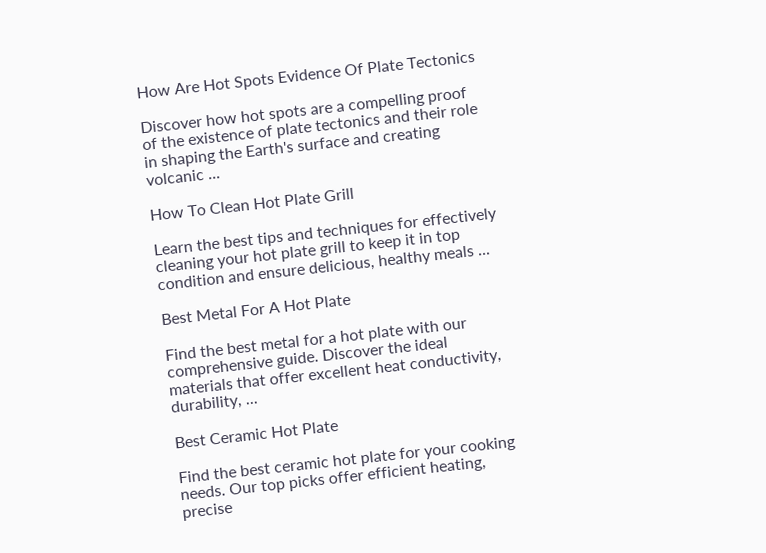How Are Hot Spots Evidence Of Plate Tectonics

Discover how hot spots are a compelling proof of the existence of plate tectonics and their role in shaping the Earth's surface and creating volcanic ...

How To Clean Hot Plate Grill

Learn the best tips and techniques for effectively cleaning your hot plate grill to keep it in top condition and ensure delicious, healthy meals ...

Best Metal For A Hot Plate

Find the best metal for a hot plate with our comprehensive guide. Discover the ideal materials that offer excellent heat conductivity, durability, ...

Best Ceramic Hot Plate

Find the best ceramic hot plate for your cooking needs. Our top picks offer efficient heating, precise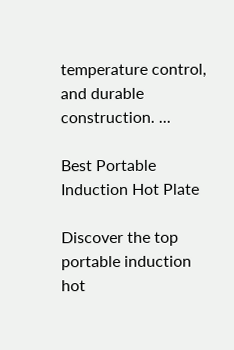temperature control, and durable construction. ...

Best Portable Induction Hot Plate

Discover the top portable induction hot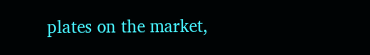plates on the market,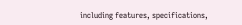including features, specifications,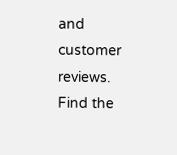and customer reviews. Find the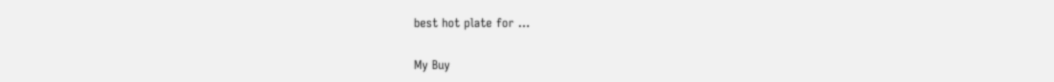best hot plate for ...

My Buy